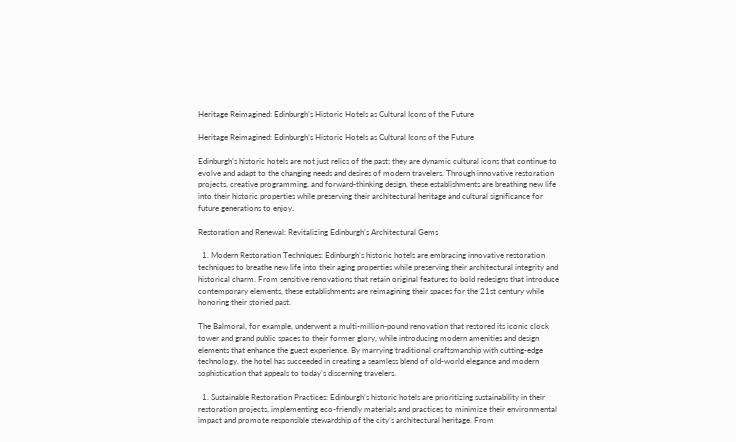Heritage Reimagined: Edinburgh’s Historic Hotels as Cultural Icons of the Future

Heritage Reimagined: Edinburgh’s Historic Hotels as Cultural Icons of the Future

Edinburgh’s historic hotels are not just relics of the past; they are dynamic cultural icons that continue to evolve and adapt to the changing needs and desires of modern travelers. Through innovative restoration projects, creative programming, and forward-thinking design, these establishments are breathing new life into their historic properties while preserving their architectural heritage and cultural significance for future generations to enjoy.

Restoration and Renewal: Revitalizing Edinburgh’s Architectural Gems

  1. Modern Restoration Techniques: Edinburgh’s historic hotels are embracing innovative restoration techniques to breathe new life into their aging properties while preserving their architectural integrity and historical charm. From sensitive renovations that retain original features to bold redesigns that introduce contemporary elements, these establishments are reimagining their spaces for the 21st century while honoring their storied past.

The Balmoral, for example, underwent a multi-million-pound renovation that restored its iconic clock tower and grand public spaces to their former glory, while introducing modern amenities and design elements that enhance the guest experience. By marrying traditional craftsmanship with cutting-edge technology, the hotel has succeeded in creating a seamless blend of old-world elegance and modern sophistication that appeals to today’s discerning travelers.

  1. Sustainable Restoration Practices: Edinburgh’s historic hotels are prioritizing sustainability in their restoration projects, implementing eco-friendly materials and practices to minimize their environmental impact and promote responsible stewardship of the city’s architectural heritage. From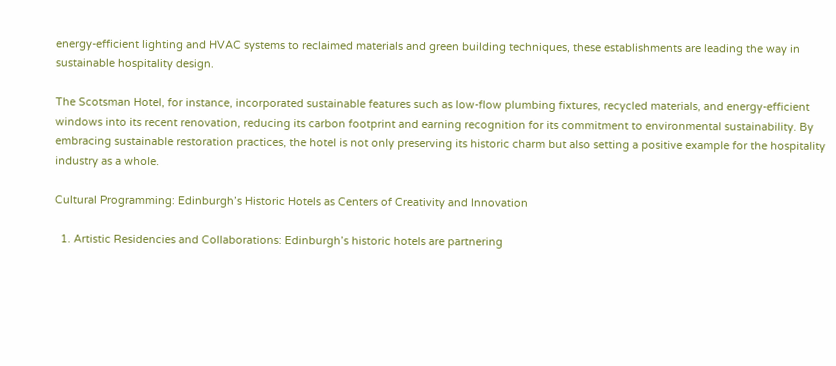energy-efficient lighting and HVAC systems to reclaimed materials and green building techniques, these establishments are leading the way in sustainable hospitality design.

The Scotsman Hotel, for instance, incorporated sustainable features such as low-flow plumbing fixtures, recycled materials, and energy-efficient windows into its recent renovation, reducing its carbon footprint and earning recognition for its commitment to environmental sustainability. By embracing sustainable restoration practices, the hotel is not only preserving its historic charm but also setting a positive example for the hospitality industry as a whole.

Cultural Programming: Edinburgh’s Historic Hotels as Centers of Creativity and Innovation

  1. Artistic Residencies and Collaborations: Edinburgh’s historic hotels are partnering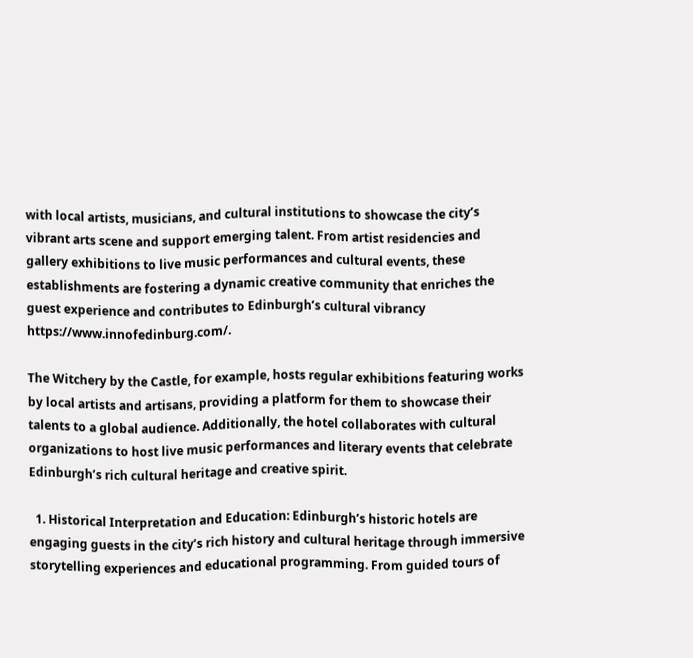with local artists, musicians, and cultural institutions to showcase the city’s vibrant arts scene and support emerging talent. From artist residencies and gallery exhibitions to live music performances and cultural events, these establishments are fostering a dynamic creative community that enriches the guest experience and contributes to Edinburgh’s cultural vibrancy https://www.innofedinburg.com/.

The Witchery by the Castle, for example, hosts regular exhibitions featuring works by local artists and artisans, providing a platform for them to showcase their talents to a global audience. Additionally, the hotel collaborates with cultural organizations to host live music performances and literary events that celebrate Edinburgh’s rich cultural heritage and creative spirit.

  1. Historical Interpretation and Education: Edinburgh’s historic hotels are engaging guests in the city’s rich history and cultural heritage through immersive storytelling experiences and educational programming. From guided tours of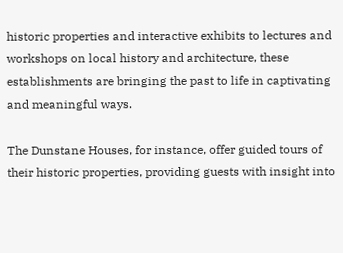historic properties and interactive exhibits to lectures and workshops on local history and architecture, these establishments are bringing the past to life in captivating and meaningful ways.

The Dunstane Houses, for instance, offer guided tours of their historic properties, providing guests with insight into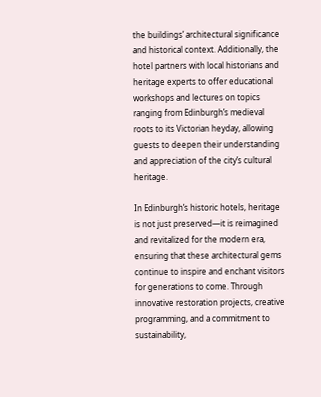the buildings’ architectural significance and historical context. Additionally, the hotel partners with local historians and heritage experts to offer educational workshops and lectures on topics ranging from Edinburgh’s medieval roots to its Victorian heyday, allowing guests to deepen their understanding and appreciation of the city’s cultural heritage.

In Edinburgh’s historic hotels, heritage is not just preserved—it is reimagined and revitalized for the modern era, ensuring that these architectural gems continue to inspire and enchant visitors for generations to come. Through innovative restoration projects, creative programming, and a commitment to sustainability,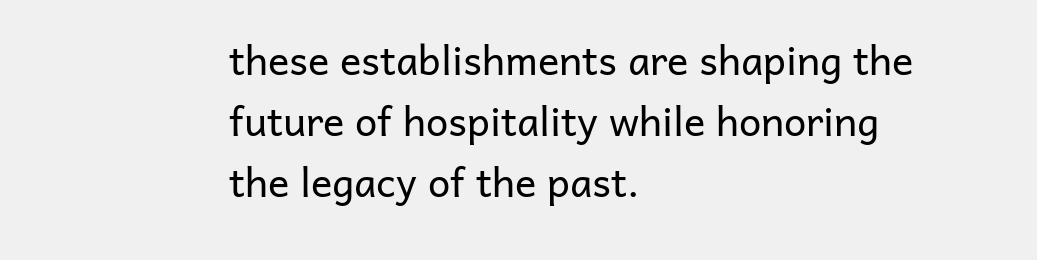these establishments are shaping the future of hospitality while honoring the legacy of the past.